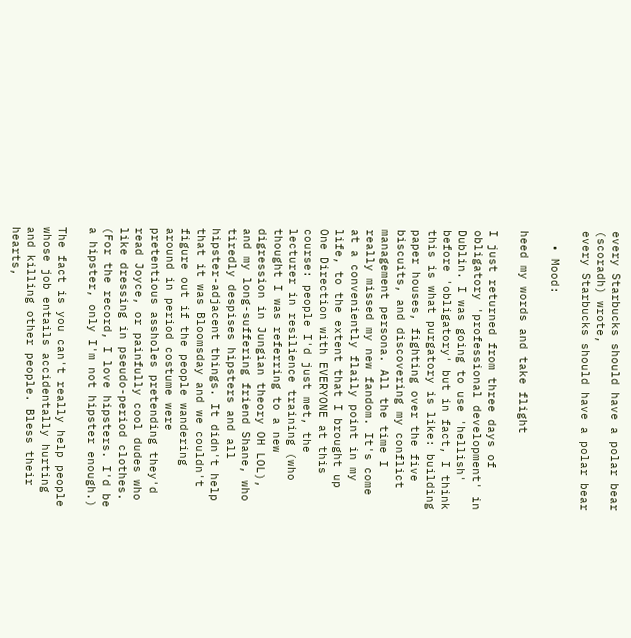every Starbucks should have a polar bear (scoradh) wrote,
every Starbucks should have a polar bear

  • Mood:

heed my words and take flight

I just returned from three days of obligatory 'professional development' in Dublin. I was going to use 'hellish' before 'obligatory' but in fact, I think this is what purgatory is like: building paper houses, fighting over the five biscuits, and discovering my conflict management persona. All the time I really missed my new fandom. It's come at a conveniently flaily point in my life, to the extent that I brought up One Direction with EVERYONE at this course: people I'd just met, the lecturer in resilience training (who thought I was referring to a new digression in Jungian theory OH LOL), and my long-suffering friend Shane, who tiredly despises hipsters and all hipster-adjacent things. It didn't help that it was Bloomsday and we couldn't figure out if the people wandering around in period costume were pretentious assholes pretending they'd read Joyce, or painfully cool dudes who like dressing in pseudo-period clothes. (For the record, I love hipsters. I'd be a hipster, only I'm not hipster enough.)

The fact is you can't really help people whose job entails accidentally hurting and killing other people. Bless their hearts,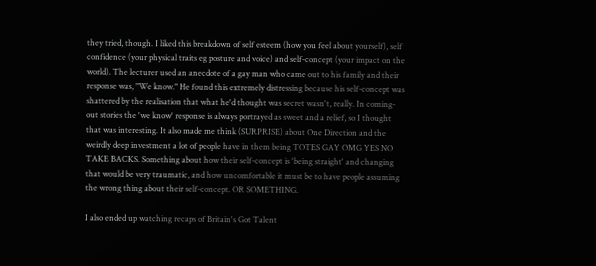they tried, though. I liked this breakdown of self esteem (how you feel about yourself), self confidence (your physical traits eg posture and voice) and self-concept (your impact on the world). The lecturer used an anecdote of a gay man who came out to his family and their response was, "We know." He found this extremely distressing because his self-concept was shattered by the realisation that what he'd thought was secret wasn't, really. In coming-out stories the 'we know' response is always portrayed as sweet and a relief, so I thought that was interesting. It also made me think (SURPRISE) about One Direction and the weirdly deep investment a lot of people have in them being TOTES GAY OMG YES NO TAKE BACKS. Something about how their self-concept is 'being straight' and changing that would be very traumatic, and how uncomfortable it must be to have people assuming the wrong thing about their self-concept. OR SOMETHING.

I also ended up watching recaps of Britain's Got Talent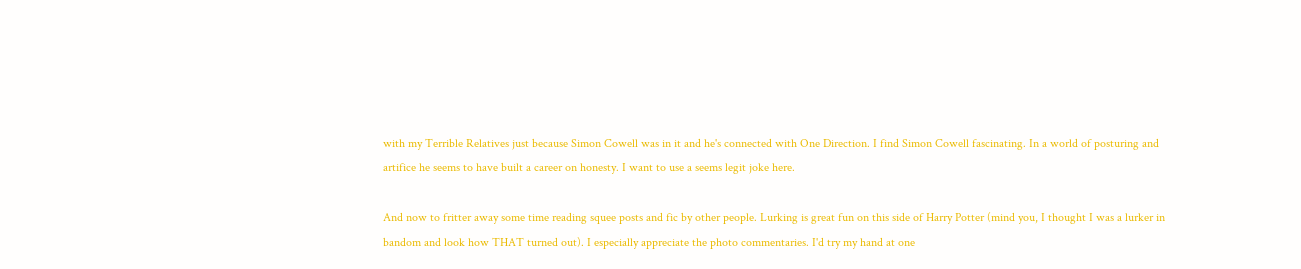with my Terrible Relatives just because Simon Cowell was in it and he's connected with One Direction. I find Simon Cowell fascinating. In a world of posturing and artifice he seems to have built a career on honesty. I want to use a seems legit joke here.

And now to fritter away some time reading squee posts and fic by other people. Lurking is great fun on this side of Harry Potter (mind you, I thought I was a lurker in bandom and look how THAT turned out). I especially appreciate the photo commentaries. I'd try my hand at one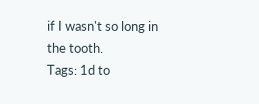if I wasn't so long in the tooth.
Tags: 1d to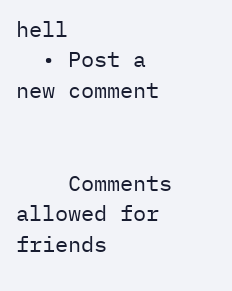hell
  • Post a new comment


    Comments allowed for friends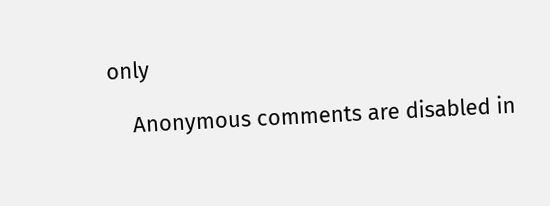only

    Anonymous comments are disabled in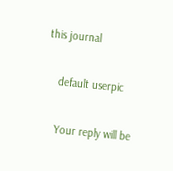this journal

    default userpic

    Your reply will be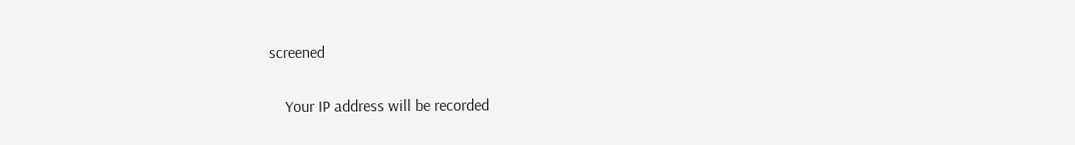screened

    Your IP address will be recorded